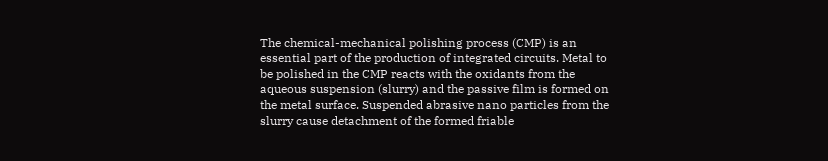The chemical-mechanical polishing process (CMP) is an essential part of the production of integrated circuits. Metal to be polished in the CMP reacts with the oxidants from the aqueous suspension (slurry) and the passive film is formed on the metal surface. Suspended abrasive nano particles from the slurry cause detachment of the formed friable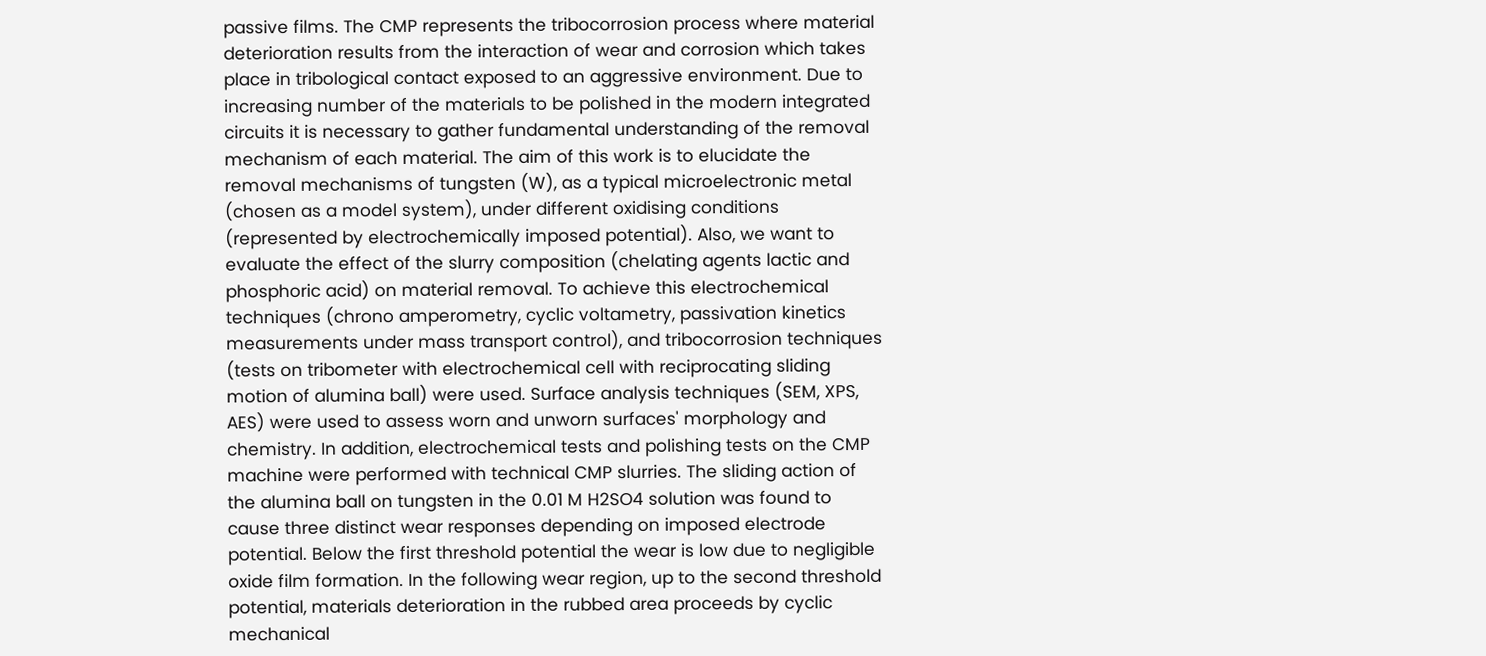passive films. The CMP represents the tribocorrosion process where material deterioration results from the interaction of wear and corrosion which takes place in tribological contact exposed to an aggressive environment. Due to increasing number of the materials to be polished in the modern integrated circuits it is necessary to gather fundamental understanding of the removal mechanism of each material. The aim of this work is to elucidate the removal mechanisms of tungsten (W), as a typical microelectronic metal (chosen as a model system), under different oxidising conditions (represented by electrochemically imposed potential). Also, we want to evaluate the effect of the slurry composition (chelating agents lactic and phosphoric acid) on material removal. To achieve this electrochemical techniques (chrono amperometry, cyclic voltametry, passivation kinetics measurements under mass transport control), and tribocorrosion techniques (tests on tribometer with electrochemical cell with reciprocating sliding motion of alumina ball) were used. Surface analysis techniques (SEM, XPS, AES) were used to assess worn and unworn surfaces' morphology and chemistry. In addition, electrochemical tests and polishing tests on the CMP machine were performed with technical CMP slurries. The sliding action of the alumina ball on tungsten in the 0.01 M H2SO4 solution was found to cause three distinct wear responses depending on imposed electrode potential. Below the first threshold potential the wear is low due to negligible oxide film formation. In the following wear region, up to the second threshold potential, materials deterioration in the rubbed area proceeds by cyclic mechanical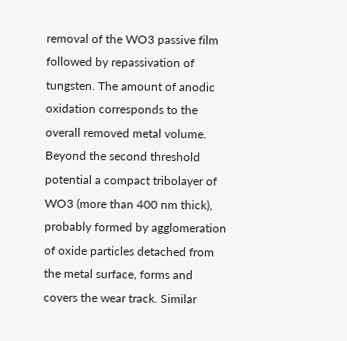removal of the WO3 passive film followed by repassivation of tungsten. The amount of anodic oxidation corresponds to the overall removed metal volume. Beyond the second threshold potential a compact tribolayer of WO3 (more than 400 nm thick), probably formed by agglomeration of oxide particles detached from the metal surface, forms and covers the wear track. Similar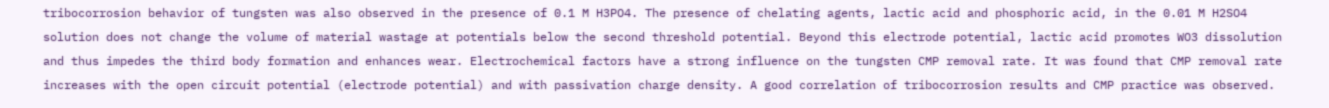tribocorrosion behavior of tungsten was also observed in the presence of 0.1 M H3PO4. The presence of chelating agents, lactic acid and phosphoric acid, in the 0.01 M H2SO4 solution does not change the volume of material wastage at potentials below the second threshold potential. Beyond this electrode potential, lactic acid promotes WO3 dissolution and thus impedes the third body formation and enhances wear. Electrochemical factors have a strong influence on the tungsten CMP removal rate. It was found that CMP removal rate increases with the open circuit potential (electrode potential) and with passivation charge density. A good correlation of tribocorrosion results and CMP practice was observed.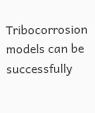Tribocorrosion models can be successfully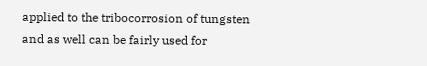applied to the tribocorrosion of tungsten and as well can be fairly used for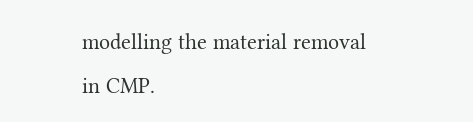modelling the material removal in CMP.